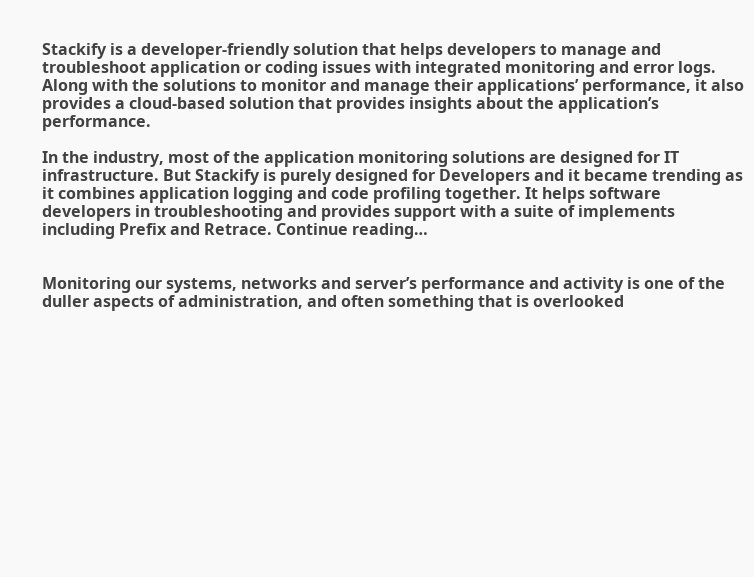Stackify is a developer-friendly solution that helps developers to manage and troubleshoot application or coding issues with integrated monitoring and error logs. Along with the solutions to monitor and manage their applications’ performance, it also provides a cloud-based solution that provides insights about the application’s performance.

In the industry, most of the application monitoring solutions are designed for IT infrastructure. But Stackify is purely designed for Developers and it became trending as it combines application logging and code profiling together. It helps software developers in troubleshooting and provides support with a suite of implements including Prefix and Retrace. Continue reading…


Monitoring our systems, networks and server’s performance and activity is one of the duller aspects of administration, and often something that is overlooked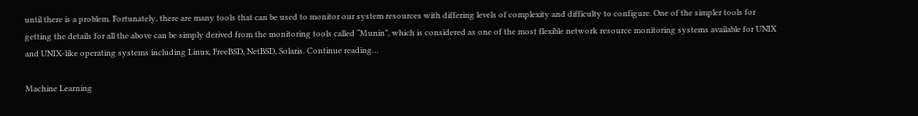until there is a problem. Fortunately, there are many tools that can be used to monitor our system resources with differing levels of complexity and difficulty to configure. One of the simpler tools for getting the details for all the above can be simply derived from the monitoring tools called “Munin”, which is considered as one of the most flexible network resource monitoring systems available for UNIX and UNIX-like operating systems including Linux, FreeBSD, NetBSD, Solaris. Continue reading…

Machine Learning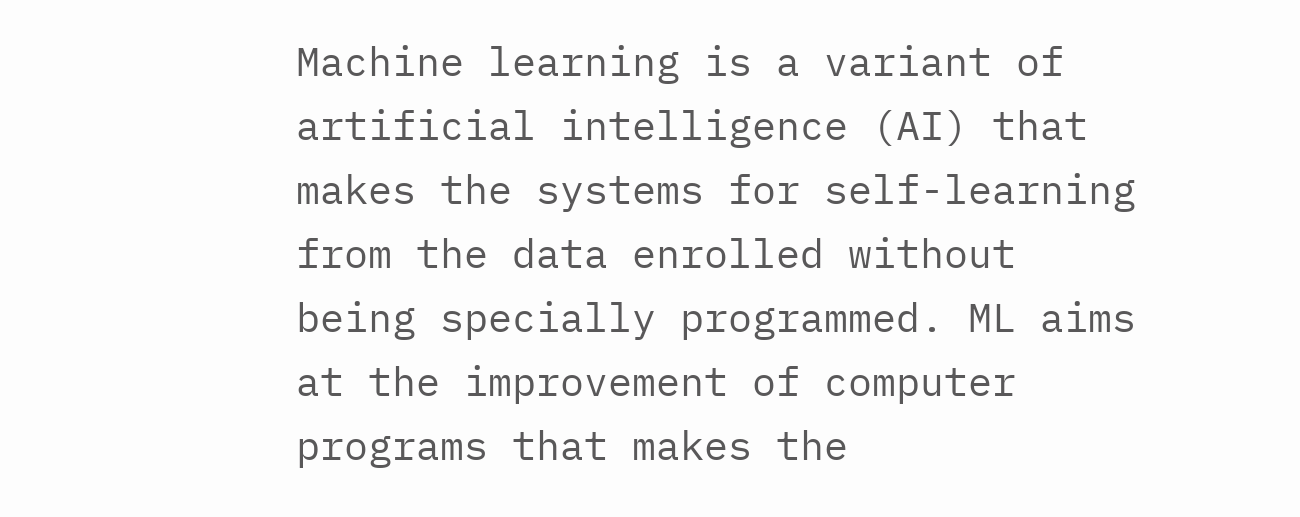Machine learning is a variant of artificial intelligence (AI) that makes the systems for self-learning from the data enrolled without being specially programmed. ML aims at the improvement of computer programs that makes the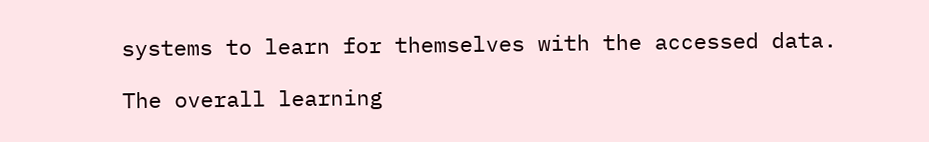systems to learn for themselves with the accessed data.

The overall learning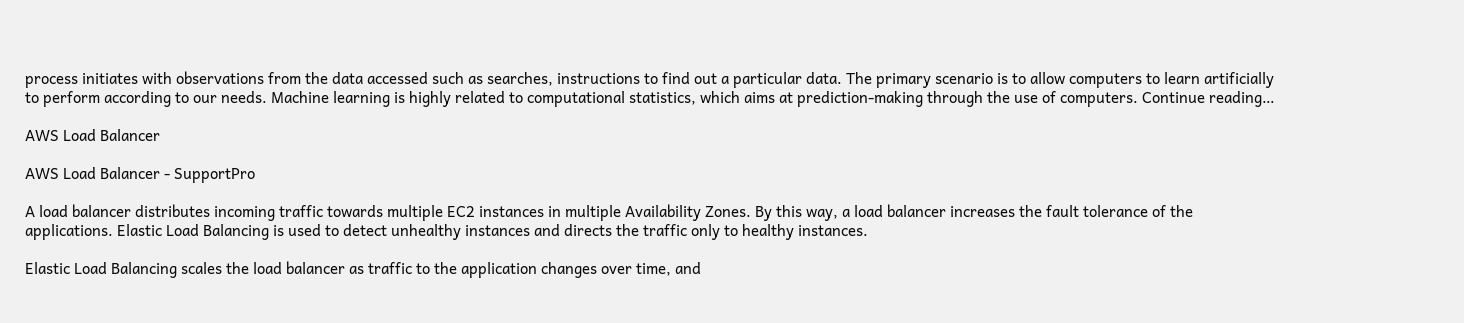process initiates with observations from the data accessed such as searches, instructions to find out a particular data. The primary scenario is to allow computers to learn artificially to perform according to our needs. Machine learning is highly related to computational statistics, which aims at prediction-making through the use of computers. Continue reading…

AWS Load Balancer

AWS Load Balancer - SupportPro

A load balancer distributes incoming traffic towards multiple EC2 instances in multiple Availability Zones. By this way, a load balancer increases the fault tolerance of the applications. Elastic Load Balancing is used to detect unhealthy instances and directs the traffic only to healthy instances.

Elastic Load Balancing scales the load balancer as traffic to the application changes over time, and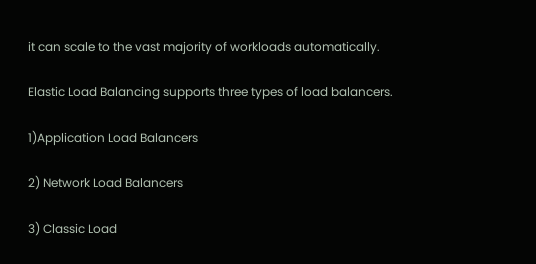it can scale to the vast majority of workloads automatically.

Elastic Load Balancing supports three types of load balancers.

1)Application Load Balancers

2) Network Load Balancers

3) Classic Load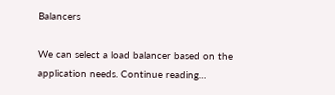Balancers

We can select a load balancer based on the application needs. Continue reading…